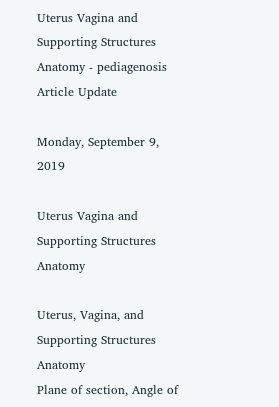Uterus Vagina and Supporting Structures Anatomy - pediagenosis
Article Update

Monday, September 9, 2019

Uterus Vagina and Supporting Structures Anatomy

Uterus, Vagina, and Supporting Structures Anatomy
Plane of section, Angle of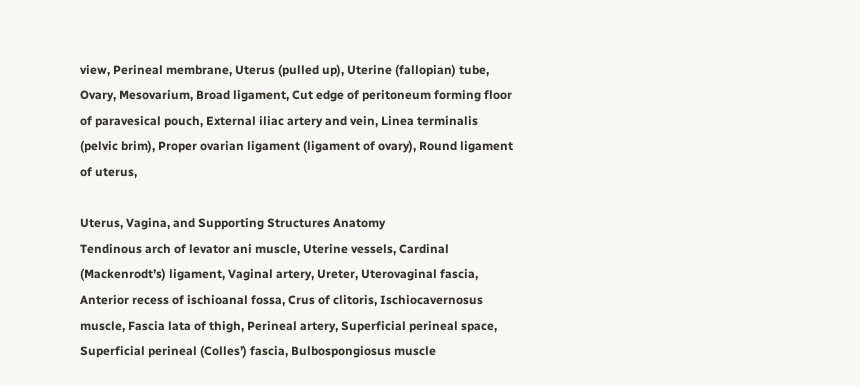view, Perineal membrane, Uterus (pulled up), Uterine (fallopian) tube, Ovary, Mesovarium, Broad ligament, Cut edge of peritoneum forming floor of paravesical pouch, External iliac artery and vein, Linea terminalis (pelvic brim), Proper ovarian ligament (ligament of ovary), Round ligament of uterus,

Uterus, Vagina, and Supporting Structures Anatomy
Tendinous arch of levator ani muscle, Uterine vessels, Cardinal (Mackenrodt’s) ligament, Vaginal artery, Ureter, Uterovaginal fascia, Anterior recess of ischioanal fossa, Crus of clitoris, Ischiocavernosus muscle, Fascia lata of thigh, Perineal artery, Superficial perineal space, Superficial perineal (Colles’) fascia, Bulbospongiosus muscle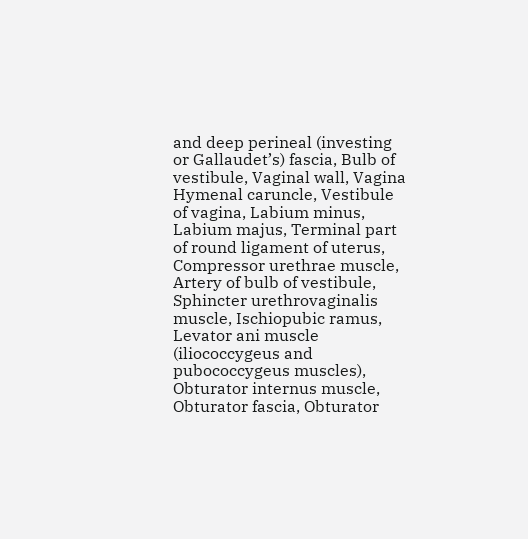and deep perineal (investing or Gallaudet’s) fascia, Bulb of vestibule, Vaginal wall, Vagina Hymenal caruncle, Vestibule of vagina, Labium minus, Labium majus, Terminal part of round ligament of uterus, Compressor urethrae muscle, Artery of bulb of vestibule, Sphincter urethrovaginalis muscle, Ischiopubic ramus, Levator ani muscle (iliococcygeus and pubococcygeus muscles), Obturator internus muscle, Obturator fascia, Obturator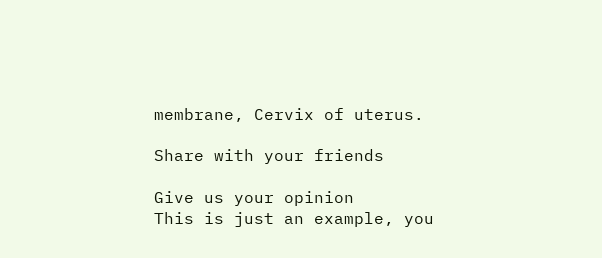membrane, Cervix of uterus.

Share with your friends

Give us your opinion
This is just an example, you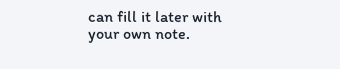can fill it later with your own note.